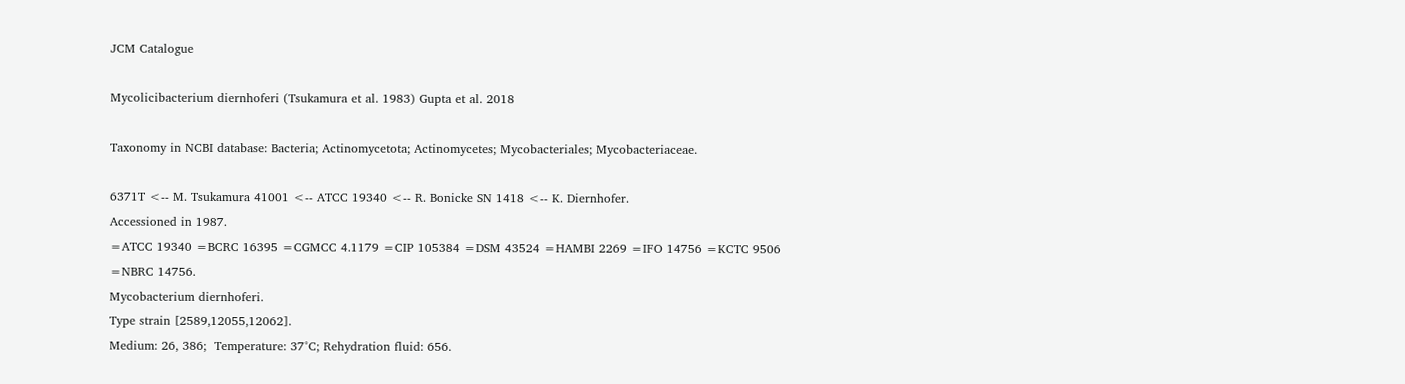JCM Catalogue

Mycolicibacterium diernhoferi (Tsukamura et al. 1983) Gupta et al. 2018

Taxonomy in NCBI database: Bacteria; Actinomycetota; Actinomycetes; Mycobacteriales; Mycobacteriaceae.

6371T <-- M. Tsukamura 41001 <-- ATCC 19340 <-- R. Bonicke SN 1418 <-- K. Diernhofer.
Accessioned in 1987.
=ATCC 19340 =BCRC 16395 =CGMCC 4.1179 =CIP 105384 =DSM 43524 =HAMBI 2269 =IFO 14756 =KCTC 9506 =NBRC 14756.
Mycobacterium diernhoferi.
Type strain [2589,12055,12062].
Medium: 26, 386;  Temperature: 37°C; Rehydration fluid: 656.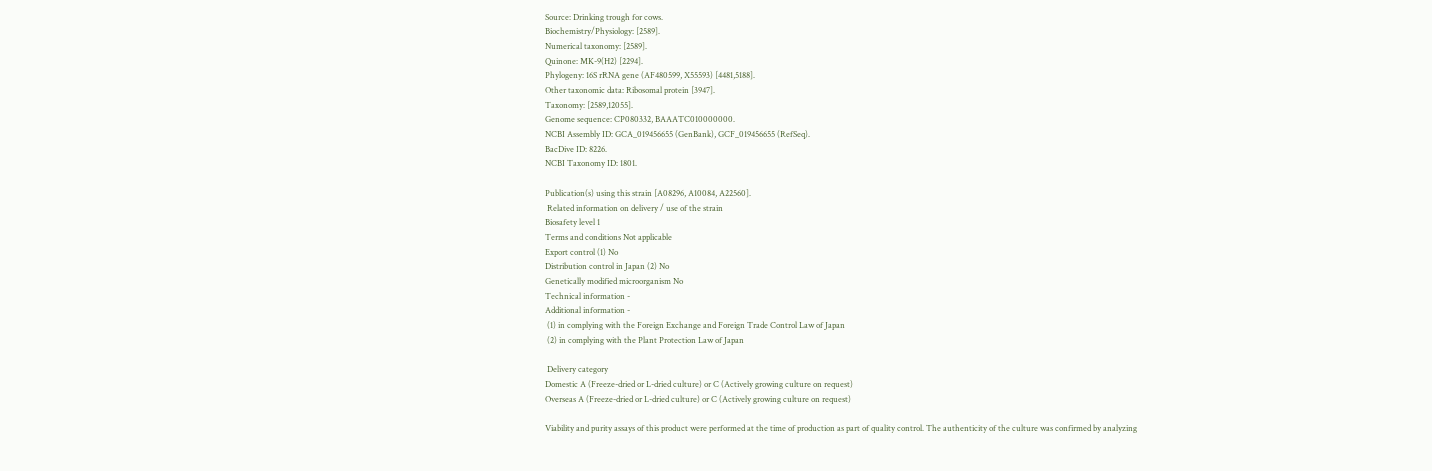Source: Drinking trough for cows.
Biochemistry/Physiology: [2589].
Numerical taxonomy: [2589].
Quinone: MK-9(H2) [2294].
Phylogeny: 16S rRNA gene (AF480599, X55593) [4481,5188].
Other taxonomic data: Ribosomal protein [3947].
Taxonomy: [2589,12055].
Genome sequence: CP080332, BAAATC010000000.
NCBI Assembly ID: GCA_019456655 (GenBank), GCF_019456655 (RefSeq).
BacDive ID: 8226.
NCBI Taxonomy ID: 1801.

Publication(s) using this strain [A08296, A10084, A22560].
 Related information on delivery / use of the strain
Biosafety level 1
Terms and conditions Not applicable
Export control (1) No
Distribution control in Japan (2) No
Genetically modified microorganism No
Technical information -
Additional information -
 (1) in complying with the Foreign Exchange and Foreign Trade Control Law of Japan
 (2) in complying with the Plant Protection Law of Japan

 Delivery category
Domestic A (Freeze-dried or L-dried culture) or C (Actively growing culture on request)
Overseas A (Freeze-dried or L-dried culture) or C (Actively growing culture on request)

Viability and purity assays of this product were performed at the time of production as part of quality control. The authenticity of the culture was confirmed by analyzing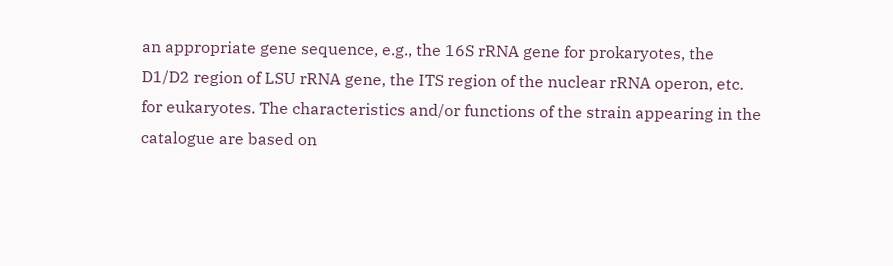an appropriate gene sequence, e.g., the 16S rRNA gene for prokaryotes, the D1/D2 region of LSU rRNA gene, the ITS region of the nuclear rRNA operon, etc. for eukaryotes. The characteristics and/or functions of the strain appearing in the catalogue are based on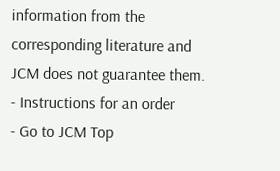information from the corresponding literature and JCM does not guarantee them.
- Instructions for an order
- Go to JCM Top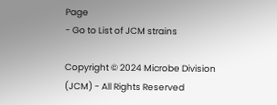Page
- Go to List of JCM strains

Copyright © 2024 Microbe Division (JCM) - All Rights Reserved